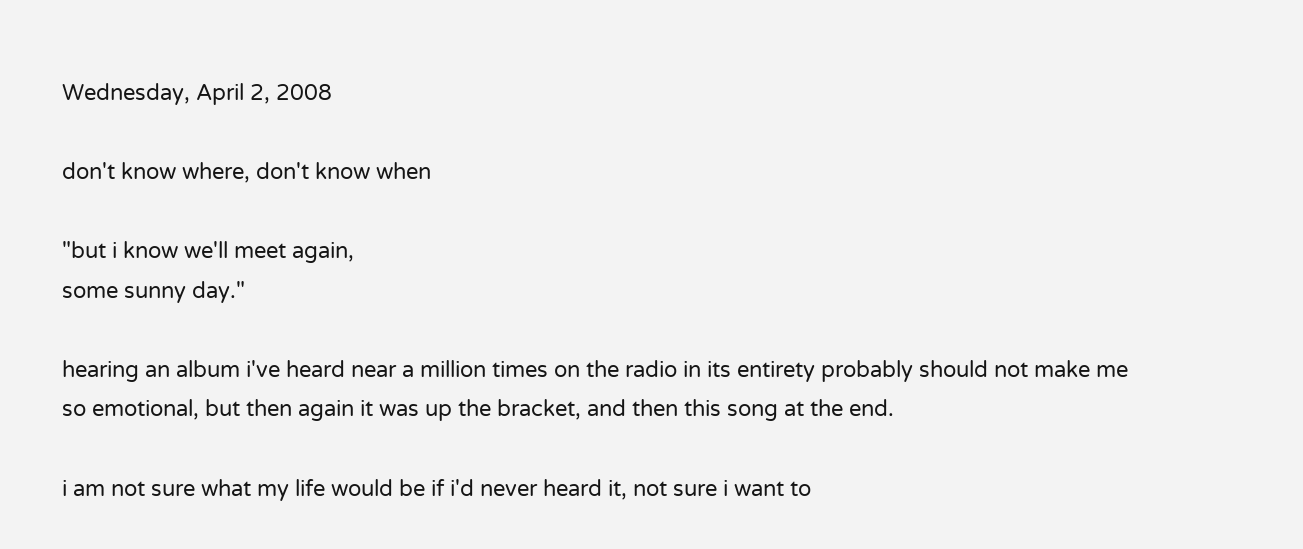Wednesday, April 2, 2008

don't know where, don't know when

"but i know we'll meet again,
some sunny day."

hearing an album i've heard near a million times on the radio in its entirety probably should not make me so emotional, but then again it was up the bracket, and then this song at the end.

i am not sure what my life would be if i'd never heard it, not sure i want to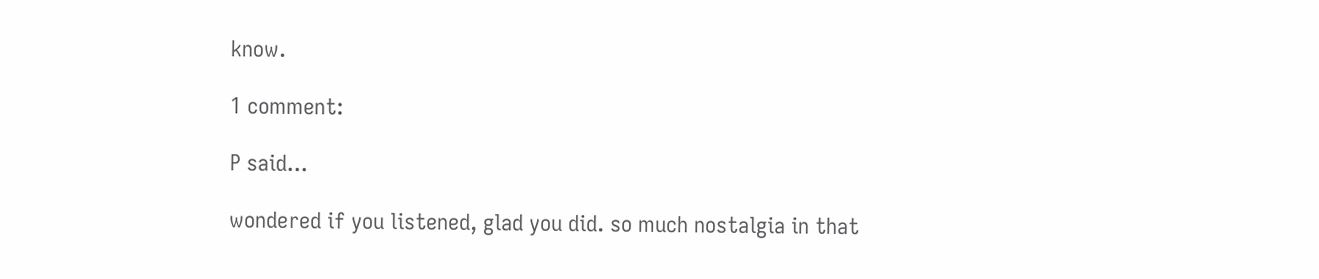know.

1 comment:

P said...

wondered if you listened, glad you did. so much nostalgia in that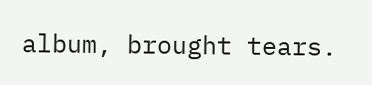album, brought tears.